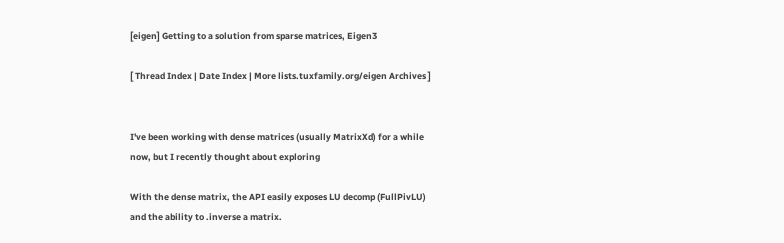[eigen] Getting to a solution from sparse matrices, Eigen3

[ Thread Index | Date Index | More lists.tuxfamily.org/eigen Archives ]


I've been working with dense matrices (usually MatrixXd) for a while
now, but I recently thought about exploring

With the dense matrix, the API easily exposes LU decomp (FullPivLU)
and the ability to .inverse a matrix.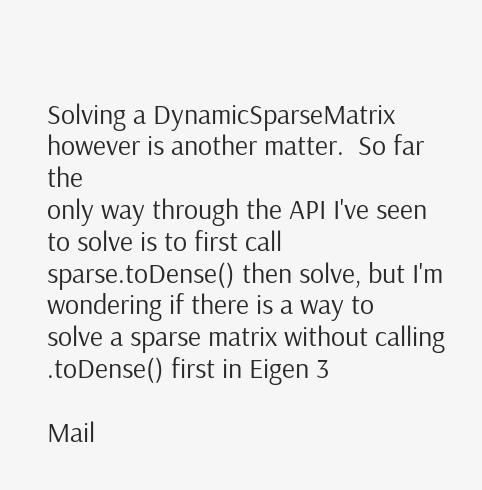Solving a DynamicSparseMatrix however is another matter.  So far the
only way through the API I've seen to solve is to first call
sparse.toDense() then solve, but I'm wondering if there is a way to
solve a sparse matrix without calling .toDense() first in Eigen 3

Mail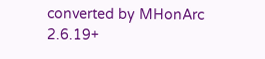converted by MHonArc 2.6.19+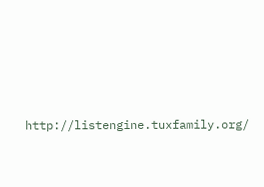http://listengine.tuxfamily.org/